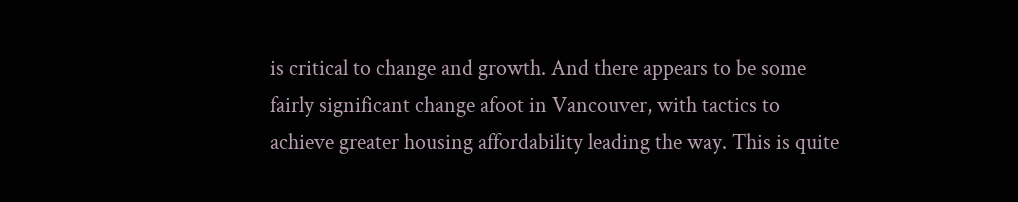is critical to change and growth. And there appears to be some fairly significant change afoot in Vancouver, with tactics to achieve greater housing affordability leading the way. This is quite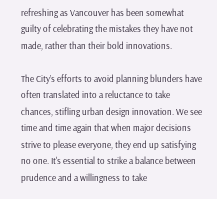refreshing as Vancouver has been somewhat guilty of celebrating the mistakes they have not made, rather than their bold innovations.

The City’s efforts to avoid planning blunders have often translated into a reluctance to take chances, stifling urban design innovation. We see time and time again that when major decisions strive to please everyone, they end up satisfying no one. It's essential to strike a balance between prudence and a willingness to take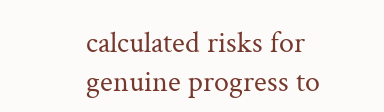calculated risks for genuine progress to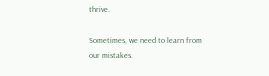thrive.

Sometimes, we need to learn from our mistakes.